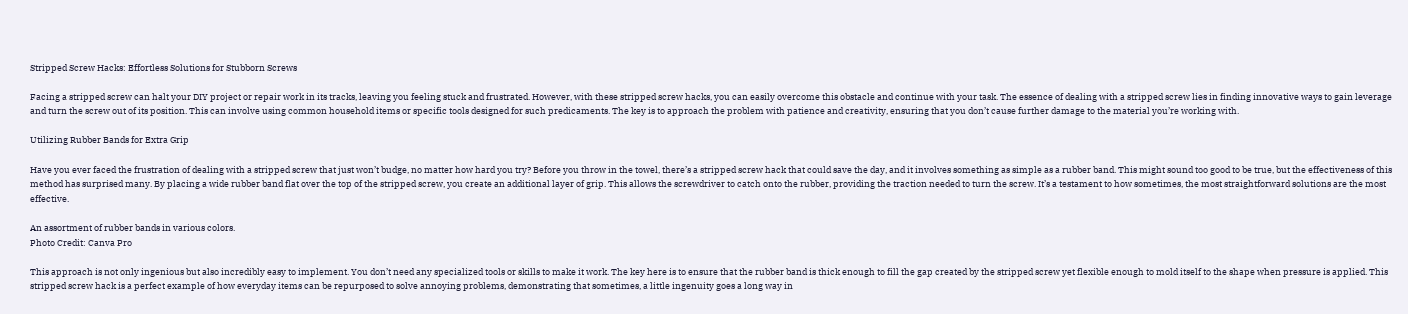Stripped Screw Hacks: Effortless Solutions for Stubborn Screws

Facing a stripped screw can halt your DIY project or repair work in its tracks, leaving you feeling stuck and frustrated. However, with these stripped screw hacks, you can easily overcome this obstacle and continue with your task. The essence of dealing with a stripped screw lies in finding innovative ways to gain leverage and turn the screw out of its position. This can involve using common household items or specific tools designed for such predicaments. The key is to approach the problem with patience and creativity, ensuring that you don’t cause further damage to the material you’re working with.

Utilizing Rubber Bands for Extra Grip

Have you ever faced the frustration of dealing with a stripped screw that just won’t budge, no matter how hard you try? Before you throw in the towel, there’s a stripped screw hack that could save the day, and it involves something as simple as a rubber band. This might sound too good to be true, but the effectiveness of this method has surprised many. By placing a wide rubber band flat over the top of the stripped screw, you create an additional layer of grip. This allows the screwdriver to catch onto the rubber, providing the traction needed to turn the screw. It’s a testament to how sometimes, the most straightforward solutions are the most effective.

An assortment of rubber bands in various colors.
Photo Credit: Canva Pro

This approach is not only ingenious but also incredibly easy to implement. You don’t need any specialized tools or skills to make it work. The key here is to ensure that the rubber band is thick enough to fill the gap created by the stripped screw yet flexible enough to mold itself to the shape when pressure is applied. This stripped screw hack is a perfect example of how everyday items can be repurposed to solve annoying problems, demonstrating that sometimes, a little ingenuity goes a long way in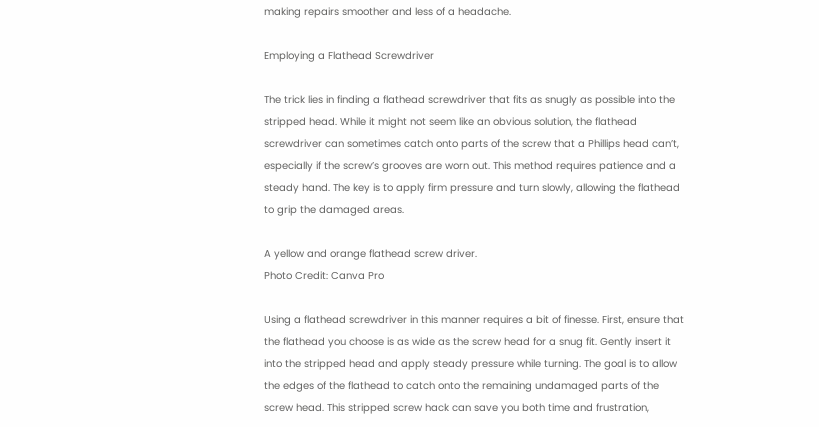making repairs smoother and less of a headache.

Employing a Flathead Screwdriver

The trick lies in finding a flathead screwdriver that fits as snugly as possible into the stripped head. While it might not seem like an obvious solution, the flathead screwdriver can sometimes catch onto parts of the screw that a Phillips head can’t, especially if the screw’s grooves are worn out. This method requires patience and a steady hand. The key is to apply firm pressure and turn slowly, allowing the flathead to grip the damaged areas.

A yellow and orange flathead screw driver.
Photo Credit: Canva Pro

Using a flathead screwdriver in this manner requires a bit of finesse. First, ensure that the flathead you choose is as wide as the screw head for a snug fit. Gently insert it into the stripped head and apply steady pressure while turning. The goal is to allow the edges of the flathead to catch onto the remaining undamaged parts of the screw head. This stripped screw hack can save you both time and frustration,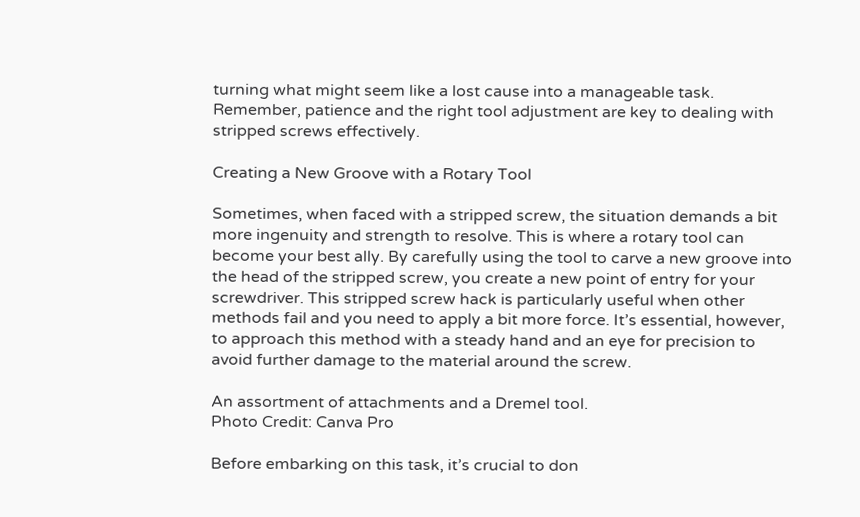turning what might seem like a lost cause into a manageable task. Remember, patience and the right tool adjustment are key to dealing with stripped screws effectively.

Creating a New Groove with a Rotary Tool

Sometimes, when faced with a stripped screw, the situation demands a bit more ingenuity and strength to resolve. This is where a rotary tool can become your best ally. By carefully using the tool to carve a new groove into the head of the stripped screw, you create a new point of entry for your screwdriver. This stripped screw hack is particularly useful when other methods fail and you need to apply a bit more force. It’s essential, however, to approach this method with a steady hand and an eye for precision to avoid further damage to the material around the screw.

An assortment of attachments and a Dremel tool.
Photo Credit: Canva Pro

Before embarking on this task, it’s crucial to don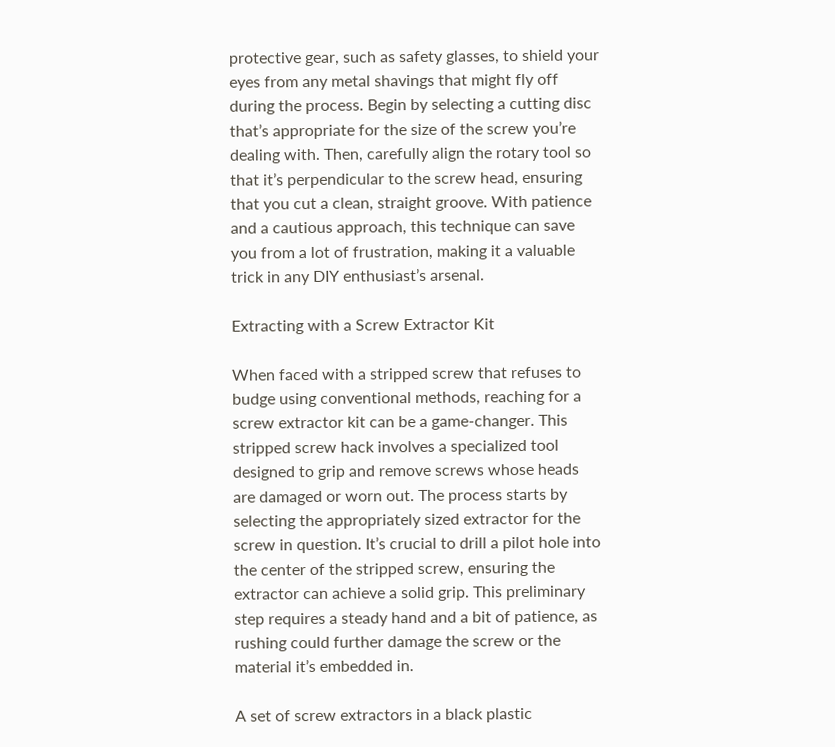protective gear, such as safety glasses, to shield your eyes from any metal shavings that might fly off during the process. Begin by selecting a cutting disc that’s appropriate for the size of the screw you’re dealing with. Then, carefully align the rotary tool so that it’s perpendicular to the screw head, ensuring that you cut a clean, straight groove. With patience and a cautious approach, this technique can save you from a lot of frustration, making it a valuable trick in any DIY enthusiast’s arsenal.

Extracting with a Screw Extractor Kit

When faced with a stripped screw that refuses to budge using conventional methods, reaching for a screw extractor kit can be a game-changer. This stripped screw hack involves a specialized tool designed to grip and remove screws whose heads are damaged or worn out. The process starts by selecting the appropriately sized extractor for the screw in question. It’s crucial to drill a pilot hole into the center of the stripped screw, ensuring the extractor can achieve a solid grip. This preliminary step requires a steady hand and a bit of patience, as rushing could further damage the screw or the material it’s embedded in.

A set of screw extractors in a black plastic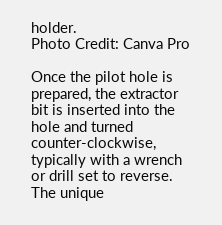holder.
Photo Credit: Canva Pro

Once the pilot hole is prepared, the extractor bit is inserted into the hole and turned counter-clockwise, typically with a wrench or drill set to reverse. The unique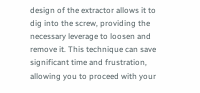design of the extractor allows it to dig into the screw, providing the necessary leverage to loosen and remove it. This technique can save significant time and frustration, allowing you to proceed with your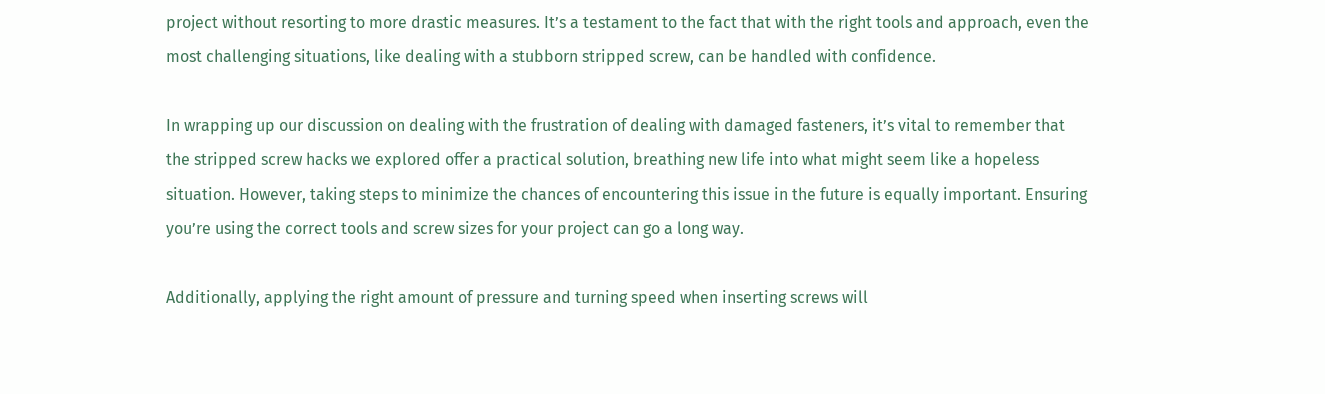project without resorting to more drastic measures. It’s a testament to the fact that with the right tools and approach, even the most challenging situations, like dealing with a stubborn stripped screw, can be handled with confidence.

In wrapping up our discussion on dealing with the frustration of dealing with damaged fasteners, it’s vital to remember that the stripped screw hacks we explored offer a practical solution, breathing new life into what might seem like a hopeless situation. However, taking steps to minimize the chances of encountering this issue in the future is equally important. Ensuring you’re using the correct tools and screw sizes for your project can go a long way.

Additionally, applying the right amount of pressure and turning speed when inserting screws will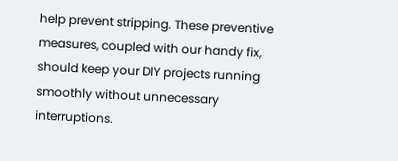help prevent stripping. These preventive measures, coupled with our handy fix, should keep your DIY projects running smoothly without unnecessary interruptions.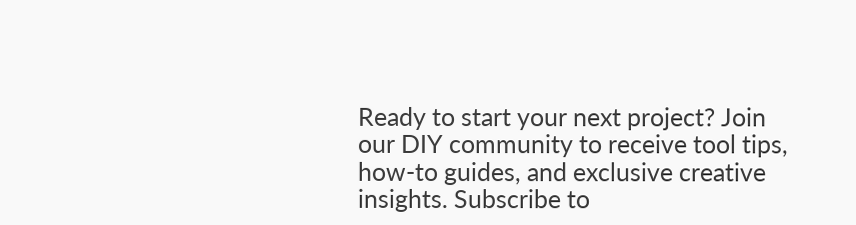Ready to start your next project? Join our DIY community to receive tool tips, how-to guides, and exclusive creative insights. Subscribe to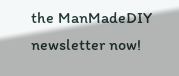the ManMadeDIY newsletter now!